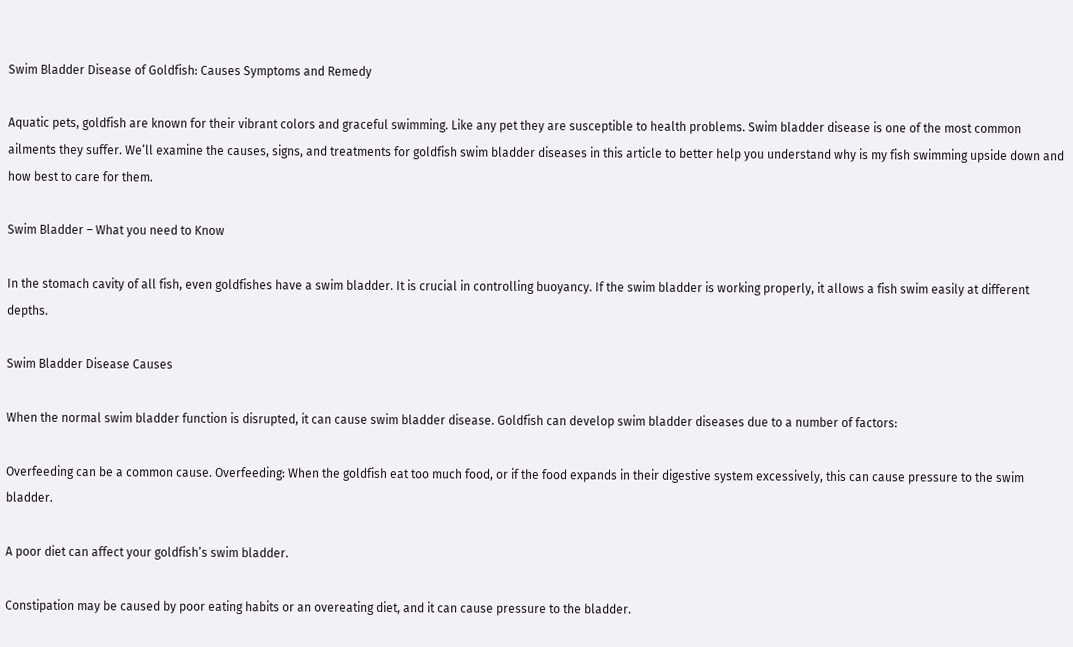Swim Bladder Disease of Goldfish: Causes Symptoms and Remedy

Aquatic pets, goldfish are known for their vibrant colors and graceful swimming. Like any pet they are susceptible to health problems. Swim bladder disease is one of the most common ailments they suffer. We’ll examine the causes, signs, and treatments for goldfish swim bladder diseases in this article to better help you understand why is my fish swimming upside down and how best to care for them.

Swim Bladder – What you need to Know

In the stomach cavity of all fish, even goldfishes have a swim bladder. It is crucial in controlling buoyancy. If the swim bladder is working properly, it allows a fish swim easily at different depths.

Swim Bladder Disease Causes

When the normal swim bladder function is disrupted, it can cause swim bladder disease. Goldfish can develop swim bladder diseases due to a number of factors:

Overfeeding can be a common cause. Overfeeding: When the goldfish eat too much food, or if the food expands in their digestive system excessively, this can cause pressure to the swim bladder.

A poor diet can affect your goldfish’s swim bladder.

Constipation may be caused by poor eating habits or an overeating diet, and it can cause pressure to the bladder.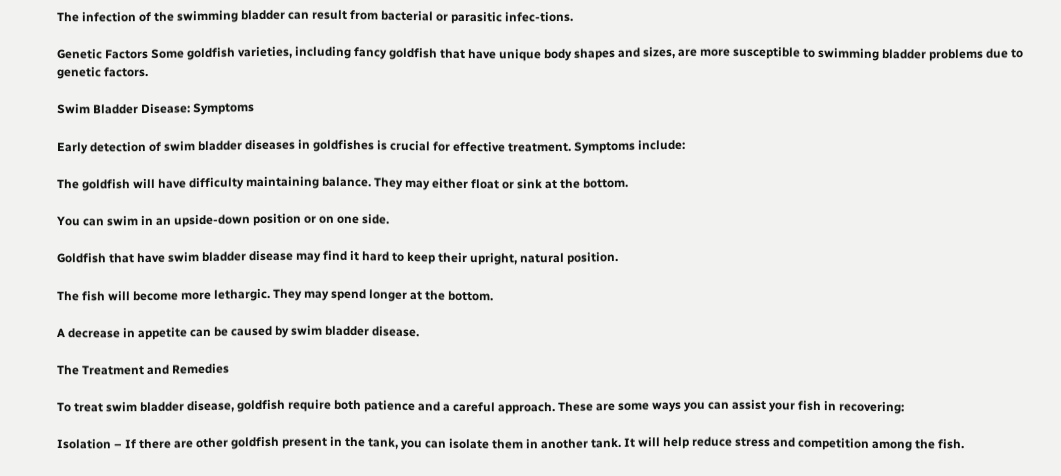The infection of the swimming bladder can result from bacterial or parasitic infec-tions.

Genetic Factors Some goldfish varieties, including fancy goldfish that have unique body shapes and sizes, are more susceptible to swimming bladder problems due to genetic factors.

Swim Bladder Disease: Symptoms

Early detection of swim bladder diseases in goldfishes is crucial for effective treatment. Symptoms include:

The goldfish will have difficulty maintaining balance. They may either float or sink at the bottom.

You can swim in an upside-down position or on one side.

Goldfish that have swim bladder disease may find it hard to keep their upright, natural position.

The fish will become more lethargic. They may spend longer at the bottom.

A decrease in appetite can be caused by swim bladder disease.

The Treatment and Remedies

To treat swim bladder disease, goldfish require both patience and a careful approach. These are some ways you can assist your fish in recovering:

Isolation – If there are other goldfish present in the tank, you can isolate them in another tank. It will help reduce stress and competition among the fish.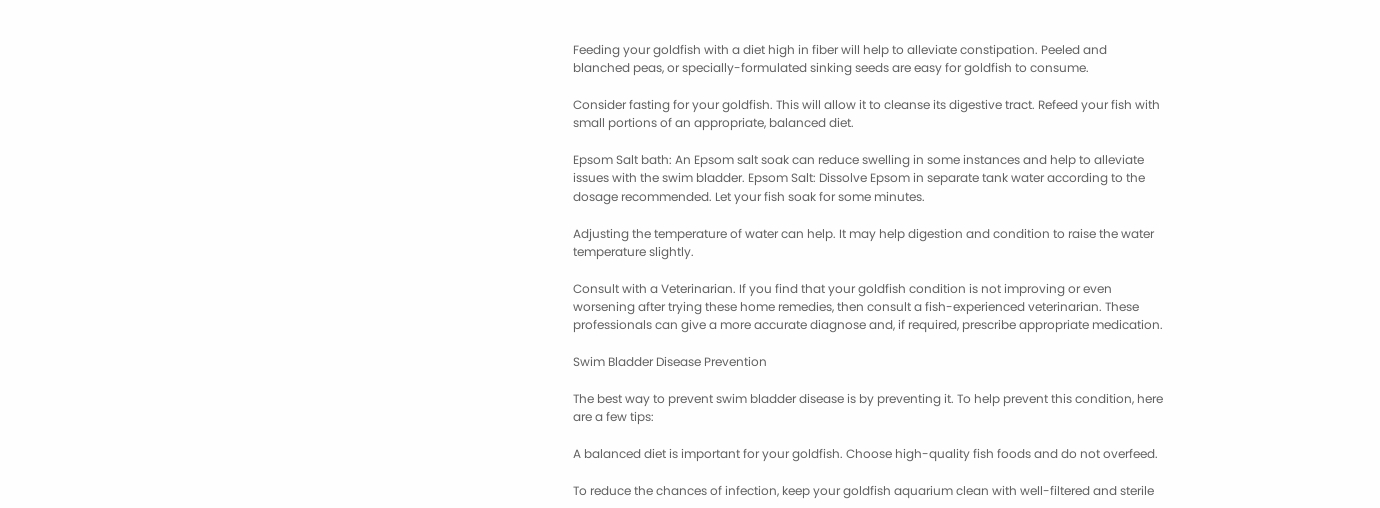Feeding your goldfish with a diet high in fiber will help to alleviate constipation. Peeled and blanched peas, or specially-formulated sinking seeds are easy for goldfish to consume.

Consider fasting for your goldfish. This will allow it to cleanse its digestive tract. Refeed your fish with small portions of an appropriate, balanced diet.

Epsom Salt bath: An Epsom salt soak can reduce swelling in some instances and help to alleviate issues with the swim bladder. Epsom Salt: Dissolve Epsom in separate tank water according to the dosage recommended. Let your fish soak for some minutes.

Adjusting the temperature of water can help. It may help digestion and condition to raise the water temperature slightly.

Consult with a Veterinarian. If you find that your goldfish condition is not improving or even worsening after trying these home remedies, then consult a fish-experienced veterinarian. These professionals can give a more accurate diagnose and, if required, prescribe appropriate medication.

Swim Bladder Disease Prevention

The best way to prevent swim bladder disease is by preventing it. To help prevent this condition, here are a few tips:

A balanced diet is important for your goldfish. Choose high-quality fish foods and do not overfeed.

To reduce the chances of infection, keep your goldfish aquarium clean with well-filtered and sterile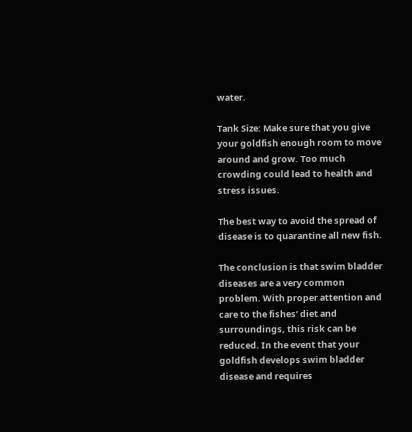water.

Tank Size: Make sure that you give your goldfish enough room to move around and grow. Too much crowding could lead to health and stress issues.

The best way to avoid the spread of disease is to quarantine all new fish.

The conclusion is that swim bladder diseases are a very common problem. With proper attention and care to the fishes’ diet and surroundings, this risk can be reduced. In the event that your goldfish develops swim bladder disease and requires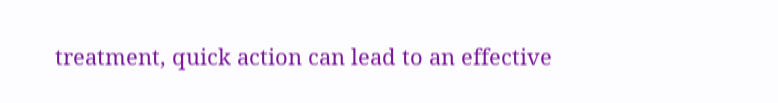treatment, quick action can lead to an effective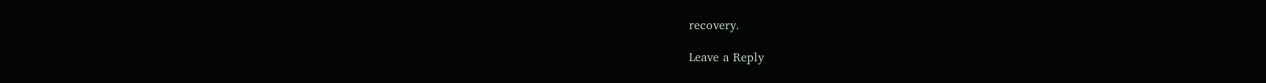recovery.

Leave a Reply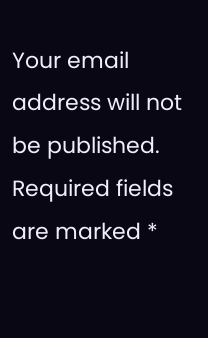Your email address will not be published. Required fields are marked *